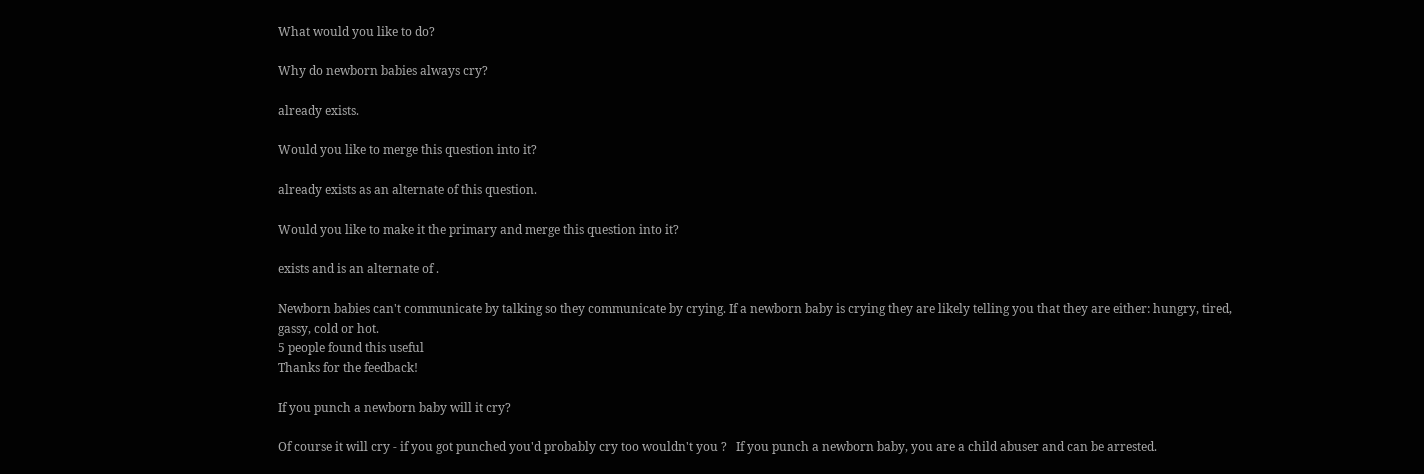What would you like to do?

Why do newborn babies always cry?

already exists.

Would you like to merge this question into it?

already exists as an alternate of this question.

Would you like to make it the primary and merge this question into it?

exists and is an alternate of .

Newborn babies can't communicate by talking so they communicate by crying. If a newborn baby is crying they are likely telling you that they are either: hungry, tired, gassy, cold or hot.
5 people found this useful
Thanks for the feedback!

If you punch a newborn baby will it cry?

Of course it will cry - if you got punched you'd probably cry too wouldn't you ?   If you punch a newborn baby, you are a child abuser and can be arrested.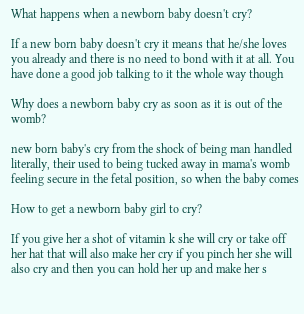What happens when a newborn baby doesn't cry?

If a new born baby doesn't cry it means that he/she loves you already and there is no need to bond with it at all. You have done a good job talking to it the whole way though

Why does a newborn baby cry as soon as it is out of the womb?

new born baby's cry from the shock of being man handled literally, their used to being tucked away in mama's womb feeling secure in the fetal position, so when the baby comes

How to get a newborn baby girl to cry?

If you give her a shot of vitamin k she will cry or take off her hat that will also make her cry if you pinch her she will also cry and then you can hold her up and make her s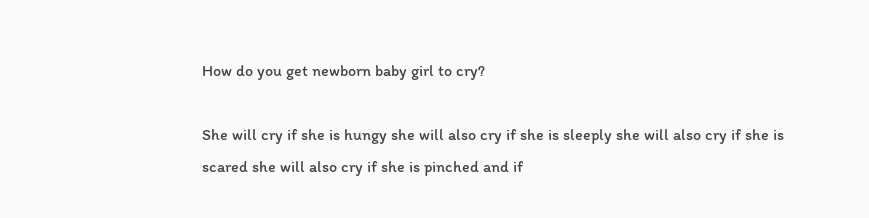How do you get newborn baby girl to cry?

She will cry if she is hungy she will also cry if she is sleeply she will also cry if she is scared she will also cry if she is pinched and if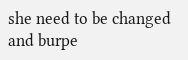she need to be changed and burpe